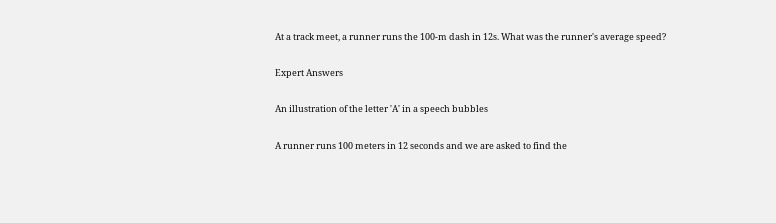At a track meet, a runner runs the 100-m dash in 12s. What was the runner's average speed?

Expert Answers

An illustration of the letter 'A' in a speech bubbles

A runner runs 100 meters in 12 seconds and we are asked to find the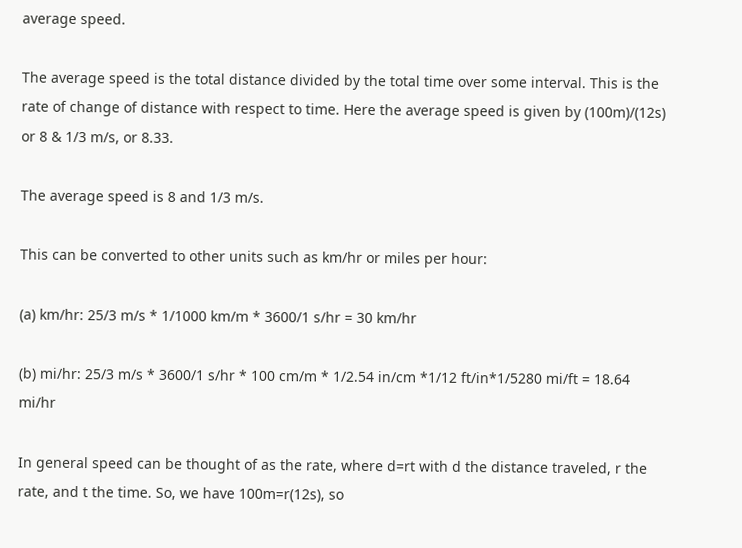average speed.

The average speed is the total distance divided by the total time over some interval. This is the rate of change of distance with respect to time. Here the average speed is given by (100m)/(12s) or 8 & 1/3 m/s, or 8.33.

The average speed is 8 and 1/3 m/s.

This can be converted to other units such as km/hr or miles per hour:

(a) km/hr: 25/3 m/s * 1/1000 km/m * 3600/1 s/hr = 30 km/hr

(b) mi/hr: 25/3 m/s * 3600/1 s/hr * 100 cm/m * 1/2.54 in/cm *1/12 ft/in*1/5280 mi/ft = 18.64 mi/hr

In general speed can be thought of as the rate, where d=rt with d the distance traveled, r the rate, and t the time. So, we have 100m=r(12s), so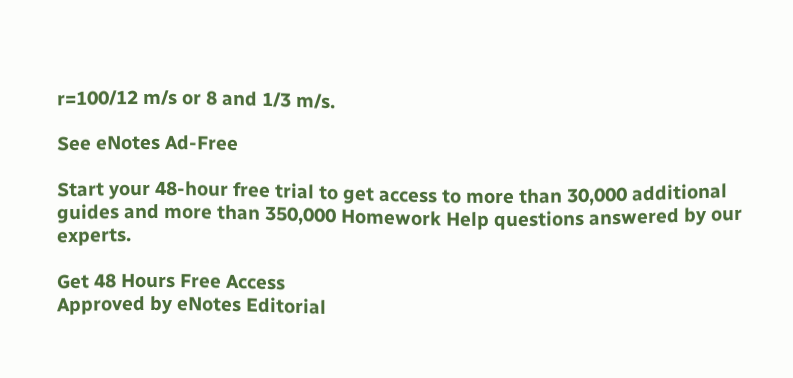r=100/12 m/s or 8 and 1/3 m/s.

See eNotes Ad-Free

Start your 48-hour free trial to get access to more than 30,000 additional guides and more than 350,000 Homework Help questions answered by our experts.

Get 48 Hours Free Access
Approved by eNotes Editorial